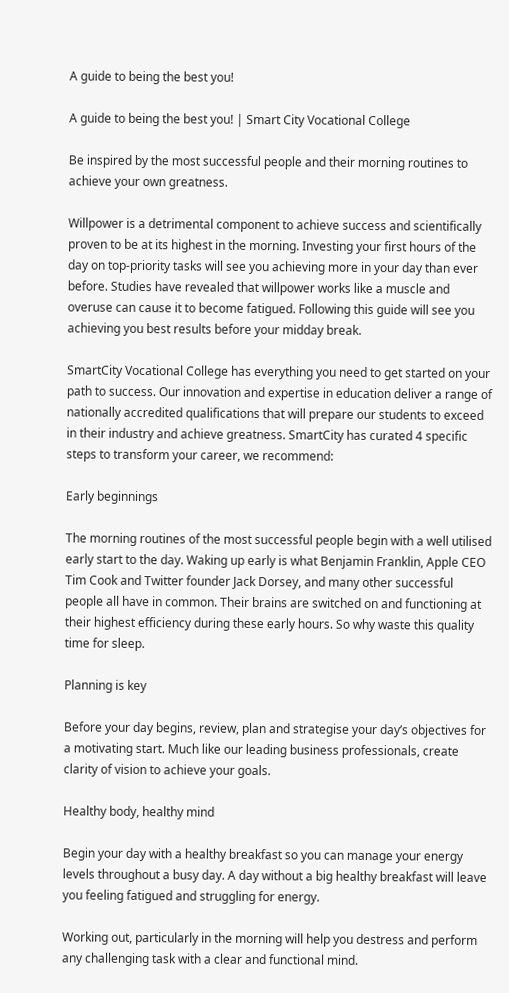A guide to being the best you!

A guide to being the best you! | Smart City Vocational College

Be inspired by the most successful people and their morning routines to achieve your own greatness.

Willpower is a detrimental component to achieve success and scientifically proven to be at its highest in the morning. Investing your first hours of the day on top-priority tasks will see you achieving more in your day than ever before. Studies have revealed that willpower works like a muscle and overuse can cause it to become fatigued. Following this guide will see you achieving you best results before your midday break.

SmartCity Vocational College has everything you need to get started on your path to success. Our innovation and expertise in education deliver a range of nationally accredited qualifications that will prepare our students to exceed in their industry and achieve greatness. SmartCity has curated 4 specific steps to transform your career, we recommend:

Early beginnings

The morning routines of the most successful people begin with a well utilised early start to the day. Waking up early is what Benjamin Franklin, Apple CEO Tim Cook and Twitter founder Jack Dorsey, and many other successful people all have in common. Their brains are switched on and functioning at their highest efficiency during these early hours. So why waste this quality time for sleep.

Planning is key

Before your day begins, review, plan and strategise your day’s objectives for a motivating start. Much like our leading business professionals, create clarity of vision to achieve your goals.

Healthy body, healthy mind

Begin your day with a healthy breakfast so you can manage your energy levels throughout a busy day. A day without a big healthy breakfast will leave you feeling fatigued and struggling for energy.

Working out, particularly in the morning will help you destress and perform any challenging task with a clear and functional mind.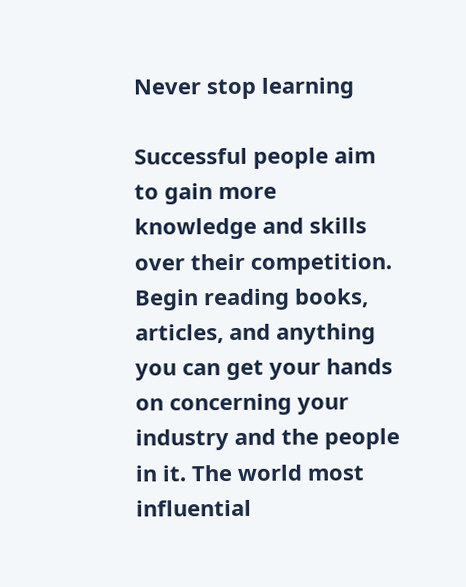Never stop learning

Successful people aim to gain more knowledge and skills over their competition. Begin reading books, articles, and anything you can get your hands on concerning your industry and the people in it. The world most influential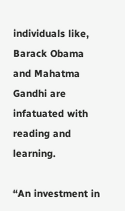individuals like, Barack Obama and Mahatma Gandhi are infatuated with reading and learning.

“An investment in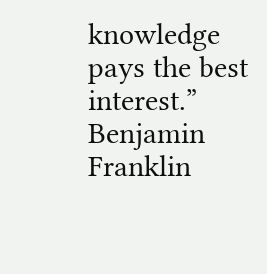knowledge pays the best interest.” Benjamin Franklin